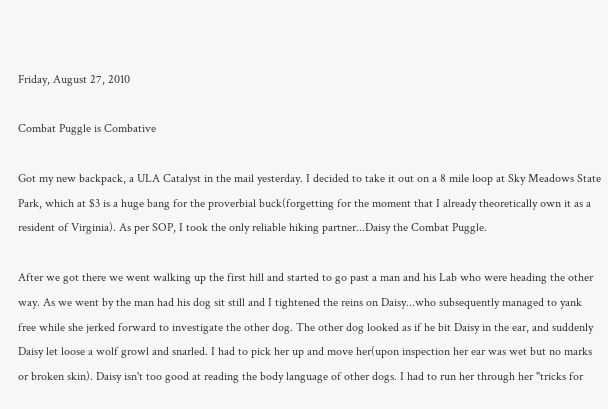Friday, August 27, 2010

Combat Puggle is Combative

Got my new backpack, a ULA Catalyst in the mail yesterday. I decided to take it out on a 8 mile loop at Sky Meadows State Park, which at $3 is a huge bang for the proverbial buck(forgetting for the moment that I already theoretically own it as a resident of Virginia). As per SOP, I took the only reliable hiking partner...Daisy the Combat Puggle.

After we got there we went walking up the first hill and started to go past a man and his Lab who were heading the other way. As we went by the man had his dog sit still and I tightened the reins on Daisy...who subsequently managed to yank free while she jerked forward to investigate the other dog. The other dog looked as if he bit Daisy in the ear, and suddenly Daisy let loose a wolf growl and snarled. I had to pick her up and move her(upon inspection her ear was wet but no marks or broken skin). Daisy isn't too good at reading the body language of other dogs. I had to run her through her "tricks for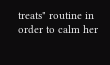treats" routine in order to calm her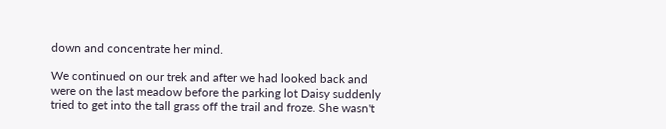down and concentrate her mind.

We continued on our trek and after we had looked back and were on the last meadow before the parking lot Daisy suddenly tried to get into the tall grass off the trail and froze. She wasn't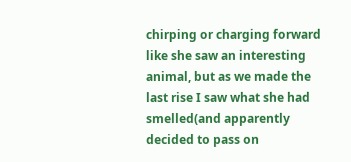chirping or charging forward like she saw an interesting animal, but as we made the last rise I saw what she had smelled(and apparently decided to pass on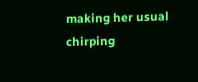making her usual chirping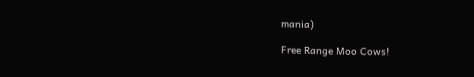mania)

Free Range Moo Cows!